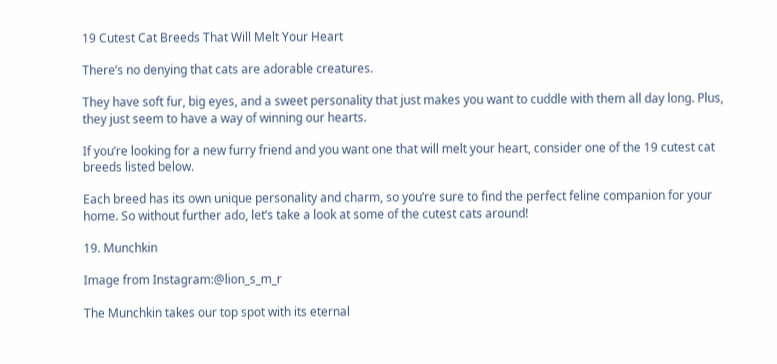19 Cutest Cat Breeds That Will Melt Your Heart

There’s no denying that cats are adorable creatures.

They have soft fur, big eyes, and a sweet personality that just makes you want to cuddle with them all day long. Plus, they just seem to have a way of winning our hearts.

If you’re looking for a new furry friend and you want one that will melt your heart, consider one of the 19 cutest cat breeds listed below.

Each breed has its own unique personality and charm, so you’re sure to find the perfect feline companion for your home. So without further ado, let’s take a look at some of the cutest cats around!

19. Munchkin

Image from Instagram:@lion_s_m_r

The Munchkin takes our top spot with its eternal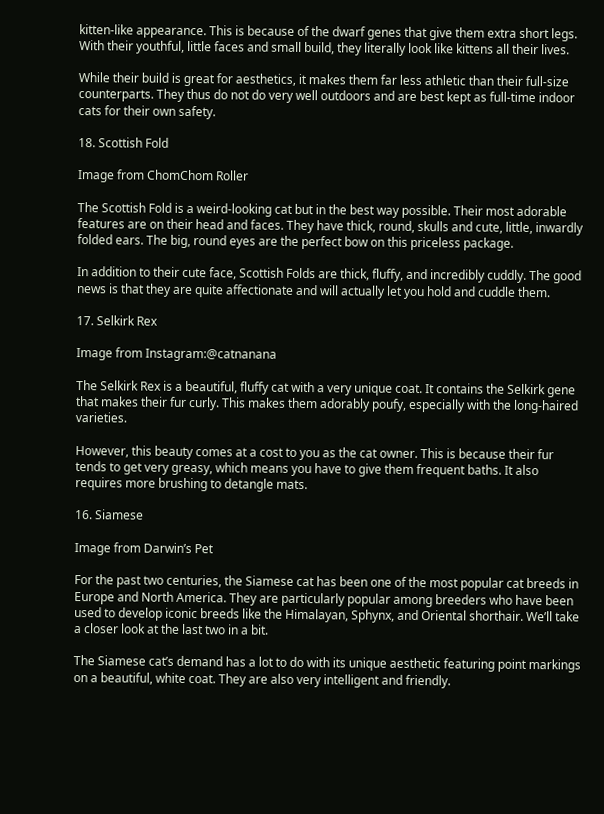kitten-like appearance. This is because of the dwarf genes that give them extra short legs. With their youthful, little faces and small build, they literally look like kittens all their lives.

While their build is great for aesthetics, it makes them far less athletic than their full-size counterparts. They thus do not do very well outdoors and are best kept as full-time indoor cats for their own safety.

18. Scottish Fold

Image from ChomChom Roller

The Scottish Fold is a weird-looking cat but in the best way possible. Their most adorable features are on their head and faces. They have thick, round, skulls and cute, little, inwardly folded ears. The big, round eyes are the perfect bow on this priceless package.

In addition to their cute face, Scottish Folds are thick, fluffy, and incredibly cuddly. The good news is that they are quite affectionate and will actually let you hold and cuddle them.

17. Selkirk Rex

Image from Instagram:@catnanana

The Selkirk Rex is a beautiful, fluffy cat with a very unique coat. It contains the Selkirk gene that makes their fur curly. This makes them adorably poufy, especially with the long-haired varieties.

However, this beauty comes at a cost to you as the cat owner. This is because their fur tends to get very greasy, which means you have to give them frequent baths. It also requires more brushing to detangle mats.

16. Siamese

Image from Darwin’s Pet

For the past two centuries, the Siamese cat has been one of the most popular cat breeds in Europe and North America. They are particularly popular among breeders who have been used to develop iconic breeds like the Himalayan, Sphynx, and Oriental shorthair. We’ll take a closer look at the last two in a bit.

The Siamese cat’s demand has a lot to do with its unique aesthetic featuring point markings on a beautiful, white coat. They are also very intelligent and friendly.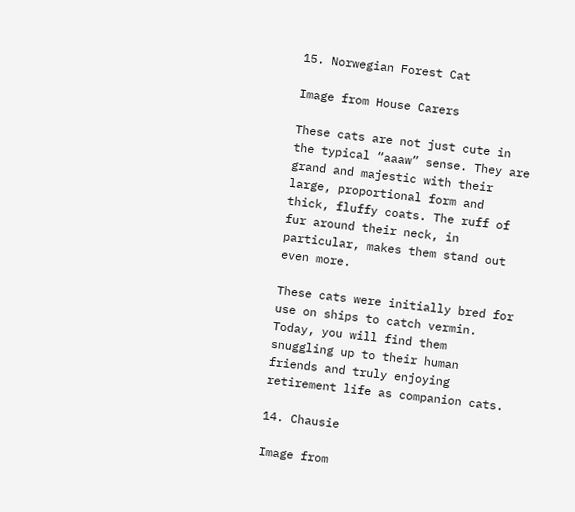15. Norwegian Forest Cat

Image from House Carers

These cats are not just cute in the typical “aaaw” sense. They are grand and majestic with their large, proportional form and thick, fluffy coats. The ruff of fur around their neck, in particular, makes them stand out even more.

These cats were initially bred for use on ships to catch vermin. Today, you will find them snuggling up to their human friends and truly enjoying retirement life as companion cats.

14. Chausie

Image from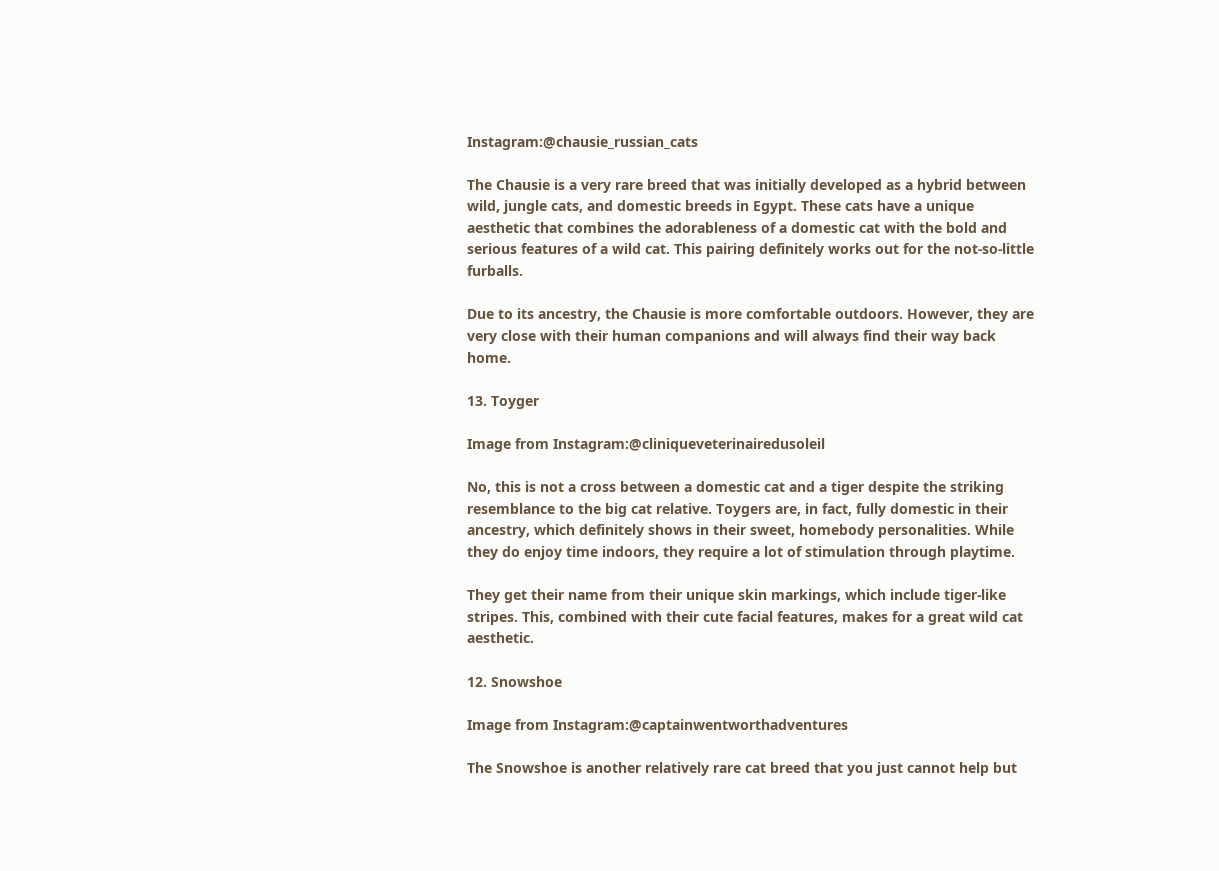Instagram:@chausie_russian_cats

The Chausie is a very rare breed that was initially developed as a hybrid between wild, jungle cats, and domestic breeds in Egypt. These cats have a unique aesthetic that combines the adorableness of a domestic cat with the bold and serious features of a wild cat. This pairing definitely works out for the not-so-little furballs.

Due to its ancestry, the Chausie is more comfortable outdoors. However, they are very close with their human companions and will always find their way back home.

13. Toyger

Image from Instagram:@cliniqueveterinairedusoleil

No, this is not a cross between a domestic cat and a tiger despite the striking resemblance to the big cat relative. Toygers are, in fact, fully domestic in their ancestry, which definitely shows in their sweet, homebody personalities. While they do enjoy time indoors, they require a lot of stimulation through playtime.

They get their name from their unique skin markings, which include tiger-like stripes. This, combined with their cute facial features, makes for a great wild cat aesthetic.

12. Snowshoe

Image from Instagram:@captainwentworthadventures

The Snowshoe is another relatively rare cat breed that you just cannot help but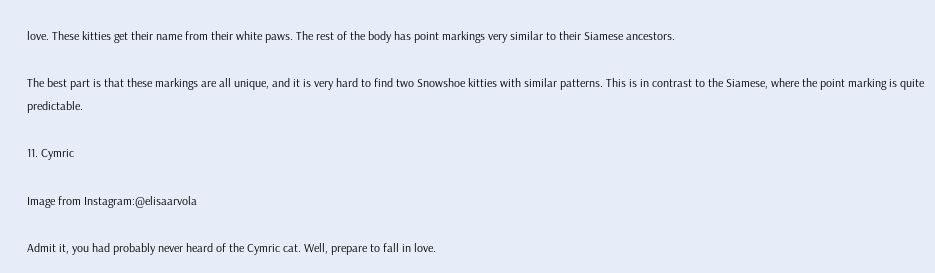love. These kitties get their name from their white paws. The rest of the body has point markings very similar to their Siamese ancestors.

The best part is that these markings are all unique, and it is very hard to find two Snowshoe kitties with similar patterns. This is in contrast to the Siamese, where the point marking is quite predictable.

11. Cymric

Image from Instagram:@elisaarvola

Admit it, you had probably never heard of the Cymric cat. Well, prepare to fall in love.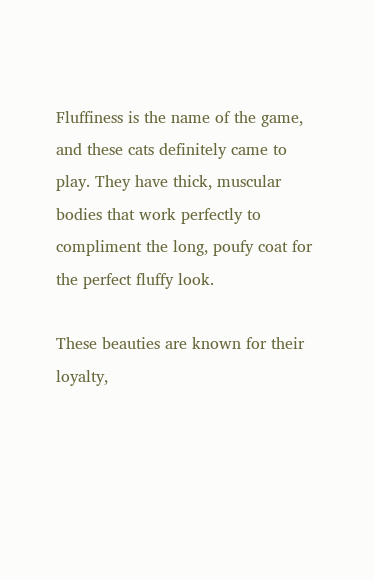Fluffiness is the name of the game, and these cats definitely came to play. They have thick, muscular bodies that work perfectly to compliment the long, poufy coat for the perfect fluffy look.

These beauties are known for their loyalty,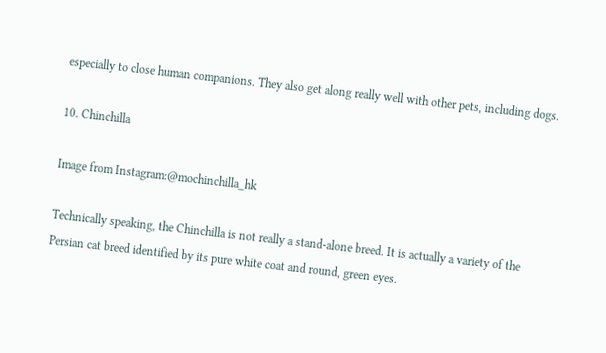especially to close human companions. They also get along really well with other pets, including dogs.

10. Chinchilla

Image from Instagram:@mochinchilla_hk

Technically speaking, the Chinchilla is not really a stand-alone breed. It is actually a variety of the Persian cat breed identified by its pure white coat and round, green eyes.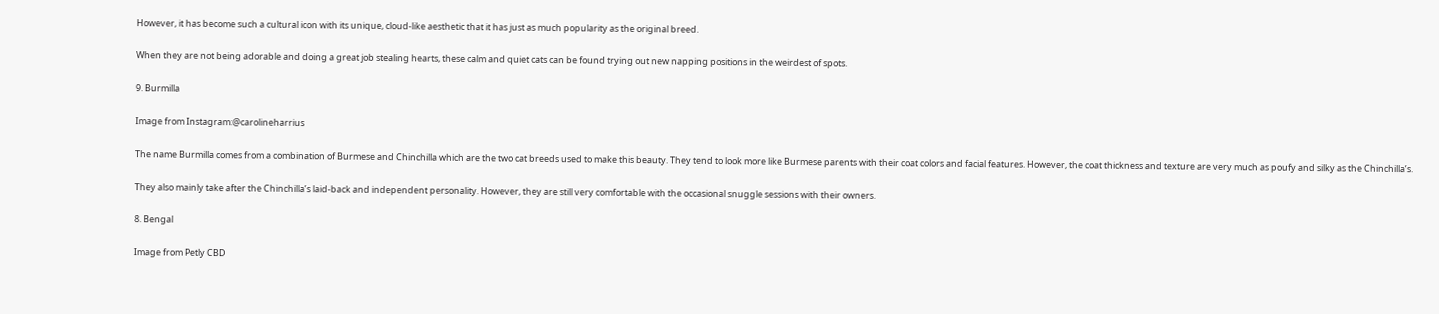However, it has become such a cultural icon with its unique, cloud-like aesthetic that it has just as much popularity as the original breed.

When they are not being adorable and doing a great job stealing hearts, these calm and quiet cats can be found trying out new napping positions in the weirdest of spots.

9. Burmilla

Image from Instagram:@carolineharrius

The name Burmilla comes from a combination of Burmese and Chinchilla which are the two cat breeds used to make this beauty. They tend to look more like Burmese parents with their coat colors and facial features. However, the coat thickness and texture are very much as poufy and silky as the Chinchilla’s.

They also mainly take after the Chinchilla’s laid-back and independent personality. However, they are still very comfortable with the occasional snuggle sessions with their owners.

8. Bengal

Image from Petly CBD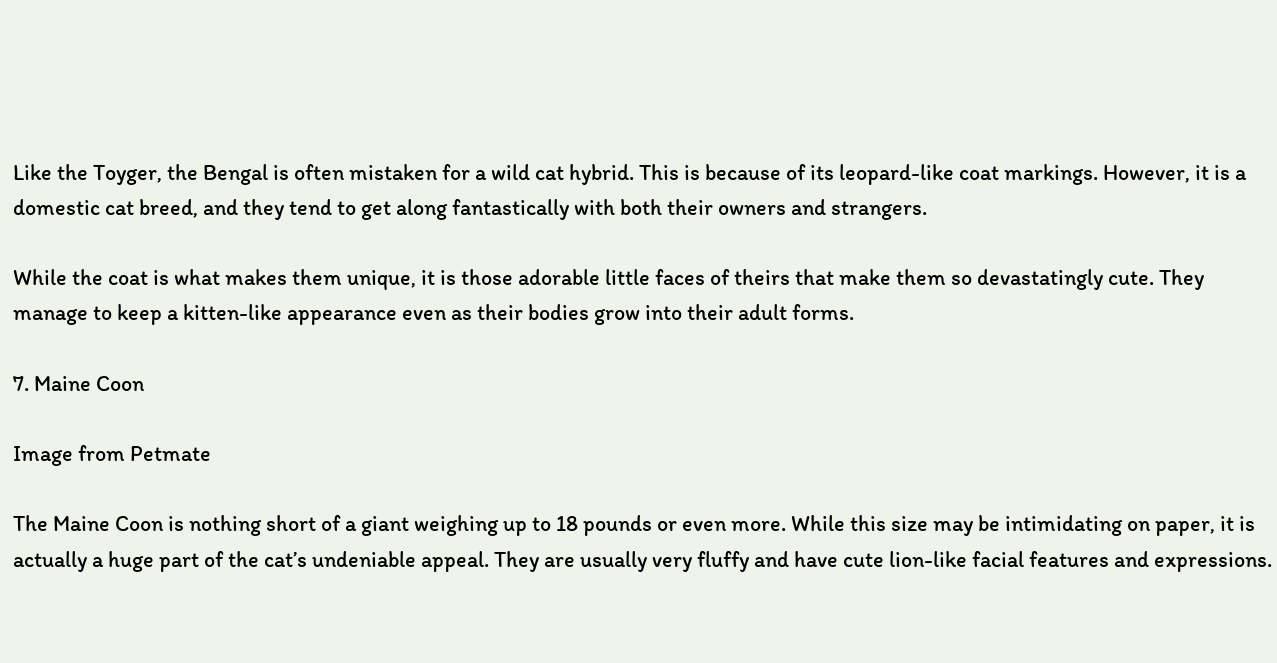Like the Toyger, the Bengal is often mistaken for a wild cat hybrid. This is because of its leopard-like coat markings. However, it is a domestic cat breed, and they tend to get along fantastically with both their owners and strangers.

While the coat is what makes them unique, it is those adorable little faces of theirs that make them so devastatingly cute. They manage to keep a kitten-like appearance even as their bodies grow into their adult forms.

7. Maine Coon

Image from Petmate

The Maine Coon is nothing short of a giant weighing up to 18 pounds or even more. While this size may be intimidating on paper, it is actually a huge part of the cat’s undeniable appeal. They are usually very fluffy and have cute lion-like facial features and expressions.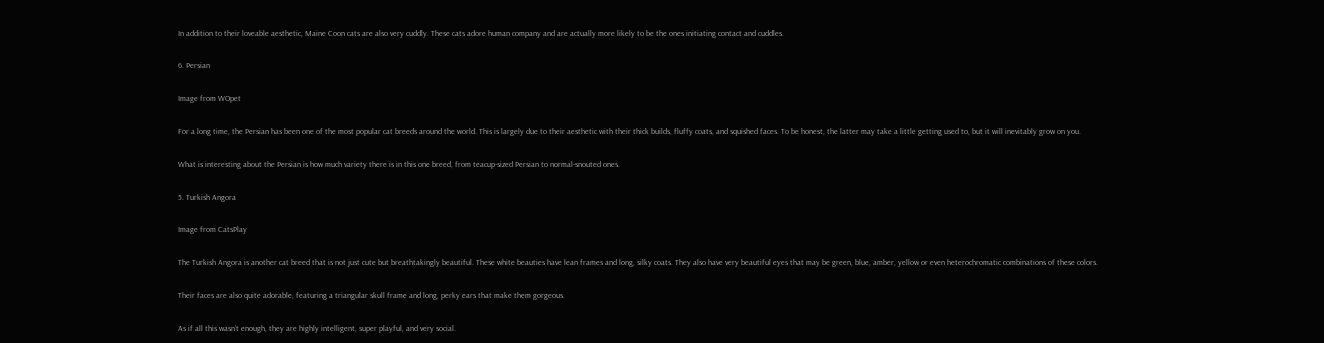In addition to their loveable aesthetic, Maine Coon cats are also very cuddly. These cats adore human company and are actually more likely to be the ones initiating contact and cuddles.

6. Persian

Image from WOpet

For a long time, the Persian has been one of the most popular cat breeds around the world. This is largely due to their aesthetic with their thick builds, fluffy coats, and squished faces. To be honest, the latter may take a little getting used to, but it will inevitably grow on you.

What is interesting about the Persian is how much variety there is in this one breed, from teacup-sized Persian to normal-snouted ones.

5. Turkish Angora

Image from CatsPlay

The Turkish Angora is another cat breed that is not just cute but breathtakingly beautiful. These white beauties have lean frames and long, silky coats. They also have very beautiful eyes that may be green, blue, amber, yellow or even heterochromatic combinations of these colors.

Their faces are also quite adorable, featuring a triangular skull frame and long, perky ears that make them gorgeous.

As if all this wasn’t enough, they are highly intelligent, super playful, and very social.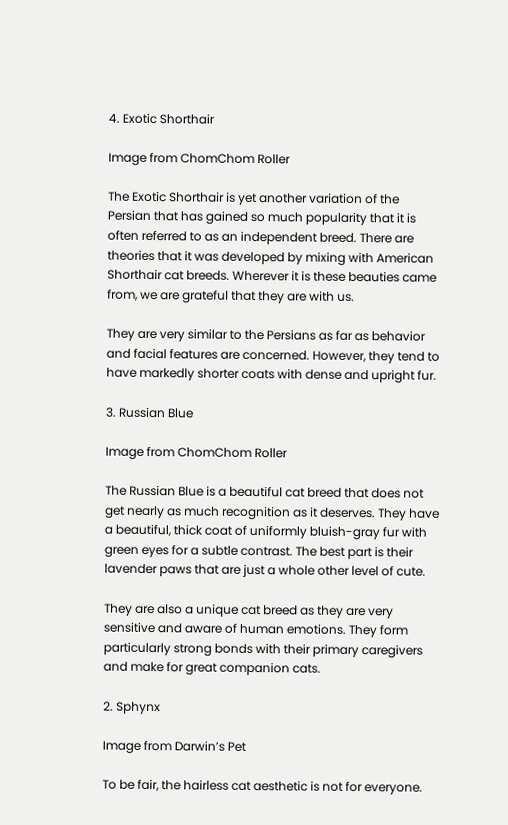4. Exotic Shorthair

Image from ChomChom Roller

The Exotic Shorthair is yet another variation of the Persian that has gained so much popularity that it is often referred to as an independent breed. There are theories that it was developed by mixing with American Shorthair cat breeds. Wherever it is these beauties came from, we are grateful that they are with us.

They are very similar to the Persians as far as behavior and facial features are concerned. However, they tend to have markedly shorter coats with dense and upright fur.

3. Russian Blue

Image from ChomChom Roller

The Russian Blue is a beautiful cat breed that does not get nearly as much recognition as it deserves. They have a beautiful, thick coat of uniformly bluish-gray fur with green eyes for a subtle contrast. The best part is their lavender paws that are just a whole other level of cute.

They are also a unique cat breed as they are very sensitive and aware of human emotions. They form particularly strong bonds with their primary caregivers and make for great companion cats.

2. Sphynx

Image from Darwin’s Pet

To be fair, the hairless cat aesthetic is not for everyone.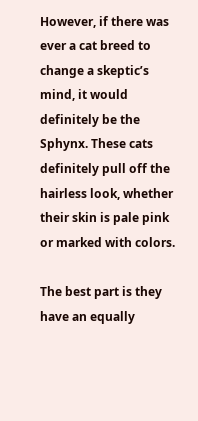However, if there was ever a cat breed to change a skeptic’s mind, it would definitely be the Sphynx. These cats definitely pull off the hairless look, whether their skin is pale pink or marked with colors.

The best part is they have an equally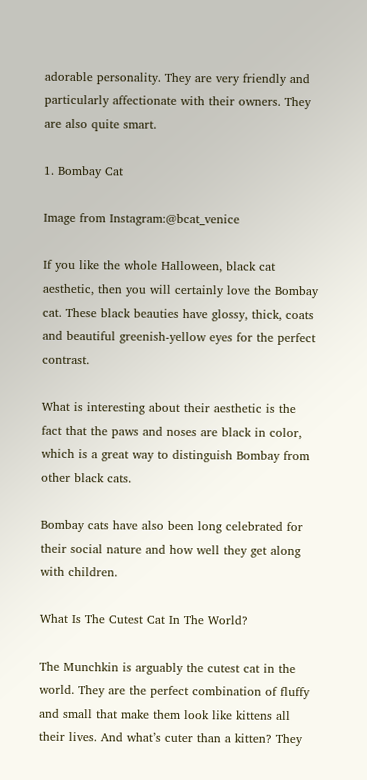adorable personality. They are very friendly and particularly affectionate with their owners. They are also quite smart.

1. Bombay Cat

Image from Instagram:@bcat_venice

If you like the whole Halloween, black cat aesthetic, then you will certainly love the Bombay cat. These black beauties have glossy, thick, coats and beautiful greenish-yellow eyes for the perfect contrast.

What is interesting about their aesthetic is the fact that the paws and noses are black in color, which is a great way to distinguish Bombay from other black cats.

Bombay cats have also been long celebrated for their social nature and how well they get along with children.

What Is The Cutest Cat In The World?

The Munchkin is arguably the cutest cat in the world. They are the perfect combination of fluffy and small that make them look like kittens all their lives. And what’s cuter than a kitten? They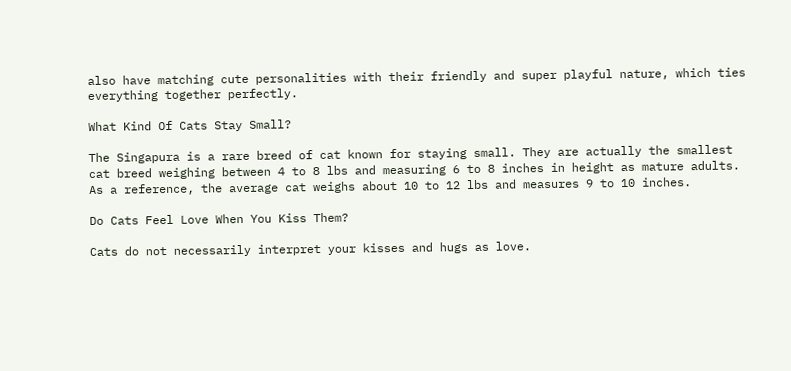also have matching cute personalities with their friendly and super playful nature, which ties everything together perfectly.

What Kind Of Cats Stay Small?

The Singapura is a rare breed of cat known for staying small. They are actually the smallest cat breed weighing between 4 to 8 lbs and measuring 6 to 8 inches in height as mature adults. As a reference, the average cat weighs about 10 to 12 lbs and measures 9 to 10 inches.

Do Cats Feel Love When You Kiss Them?

Cats do not necessarily interpret your kisses and hugs as love.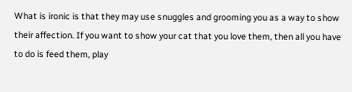What is ironic is that they may use snuggles and grooming you as a way to show their affection. If you want to show your cat that you love them, then all you have to do is feed them, play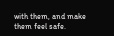with them, and make them feel safe.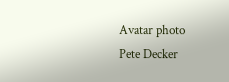Avatar photo
Pete Decker